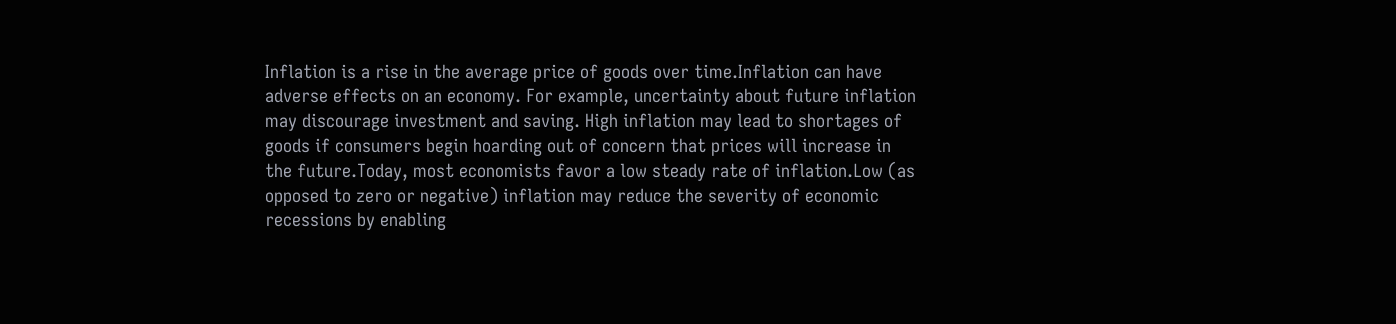Inflation is a rise in the average price of goods over time.Inflation can have adverse effects on an economy. For example, uncertainty about future inflation may discourage investment and saving. High inflation may lead to shortages of goods if consumers begin hoarding out of concern that prices will increase in the future.Today, most economists favor a low steady rate of inflation.Low (as opposed to zero or negative) inflation may reduce the severity of economic recessions by enabling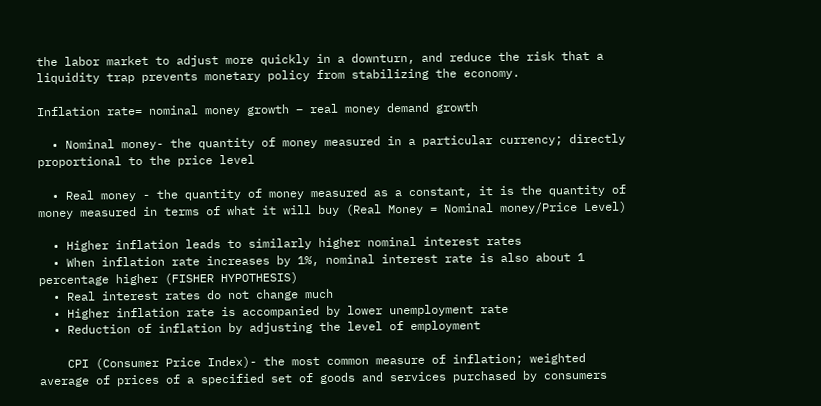the labor market to adjust more quickly in a downturn, and reduce the risk that a liquidity trap prevents monetary policy from stabilizing the economy.

Inflation rate= nominal money growth – real money demand growth

  • Nominal money- the quantity of money measured in a particular currency; directly proportional to the price level

  • Real money - the quantity of money measured as a constant, it is the quantity of money measured in terms of what it will buy (Real Money = Nominal money/Price Level)

  • Higher inflation leads to similarly higher nominal interest rates
  • When inflation rate increases by 1%, nominal interest rate is also about 1 percentage higher (FISHER HYPOTHESIS)
  • Real interest rates do not change much
  • Higher inflation rate is accompanied by lower unemployment rate
  • Reduction of inflation by adjusting the level of employment

    CPI (Consumer Price Index)- the most common measure of inflation; weighted average of prices of a specified set of goods and services purchased by consumers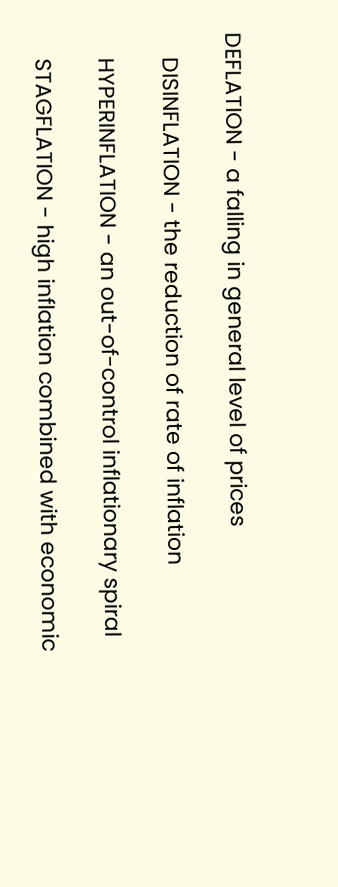DEFLATION - a falling in general level of prices

    DISINFLATION - the reduction of rate of inflation

    HYPERINFLATION - an out-of-control inflationary spiral

    STAGFLATION - high inflation combined with economic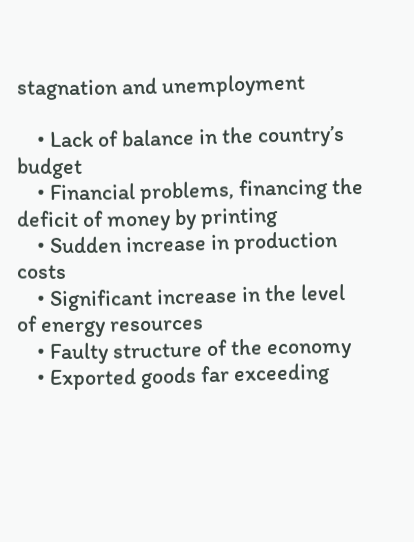stagnation and unemployment

    • Lack of balance in the country’s budget
    • Financial problems, financing the deficit of money by printing
    • Sudden increase in production costs
    • Significant increase in the level of energy resources
    • Faulty structure of the economy
    • Exported goods far exceeding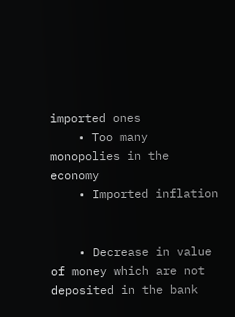imported ones
    • Too many monopolies in the economy
    • Imported inflation


    • Decrease in value of money which are not deposited in the bank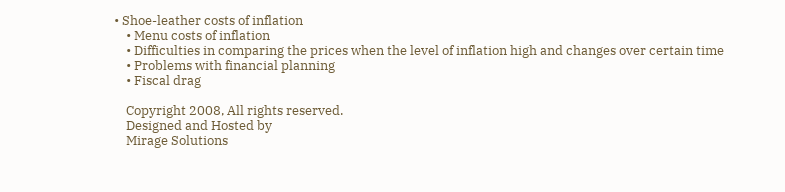• Shoe-leather costs of inflation
    • Menu costs of inflation
    • Difficulties in comparing the prices when the level of inflation high and changes over certain time
    • Problems with financial planning
    • Fiscal drag

    Copyright 2008, All rights reserved.
    Designed and Hosted by
    Mirage Solutions